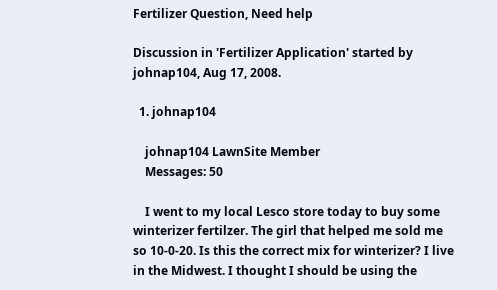Fertilizer Question, Need help

Discussion in 'Fertilizer Application' started by johnap104, Aug 17, 2008.

  1. johnap104

    johnap104 LawnSite Member
    Messages: 50

    I went to my local Lesco store today to buy some winterizer fertilzer. The girl that helped me sold me so 10-0-20. Is this the correct mix for winterizer? I live in the Midwest. I thought I should be using the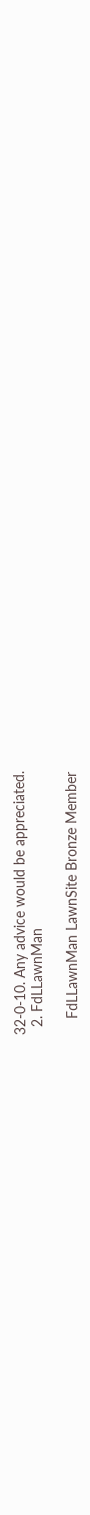32-0-10. Any advice would be appreciated.
  2. FdLLawnMan

    FdLLawnMan LawnSite Bronze Member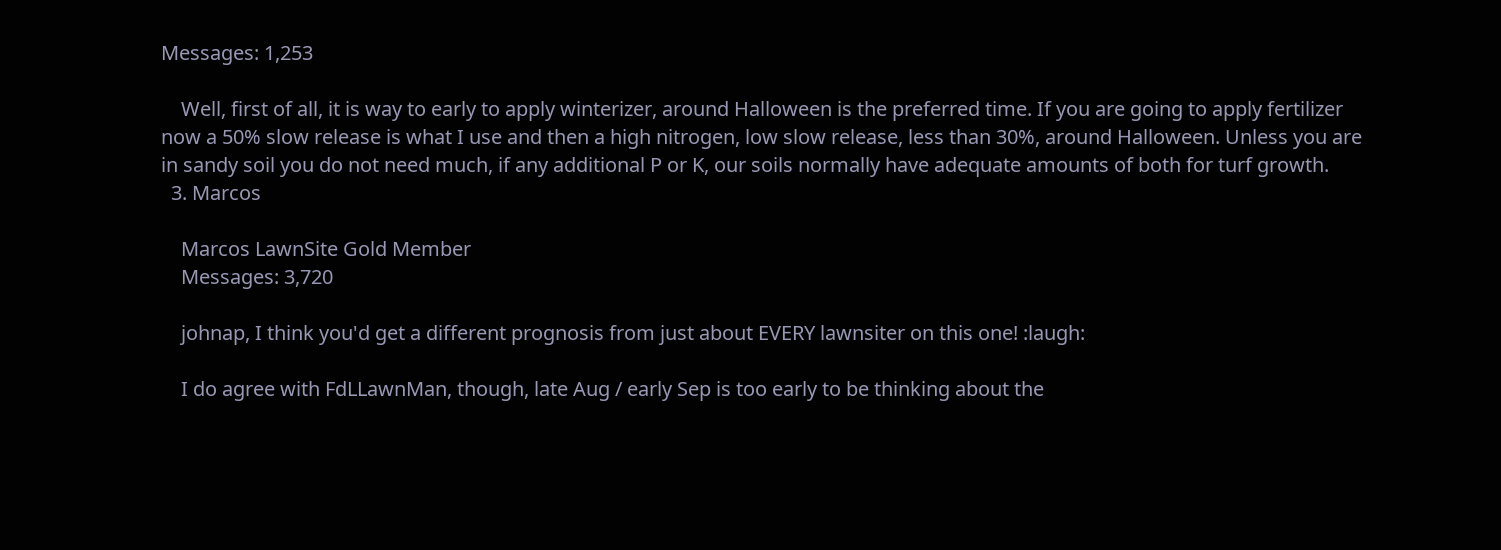Messages: 1,253

    Well, first of all, it is way to early to apply winterizer, around Halloween is the preferred time. If you are going to apply fertilizer now a 50% slow release is what I use and then a high nitrogen, low slow release, less than 30%, around Halloween. Unless you are in sandy soil you do not need much, if any additional P or K, our soils normally have adequate amounts of both for turf growth.
  3. Marcos

    Marcos LawnSite Gold Member
    Messages: 3,720

    johnap, I think you'd get a different prognosis from just about EVERY lawnsiter on this one! :laugh:

    I do agree with FdLLawnMan, though, late Aug / early Sep is too early to be thinking about the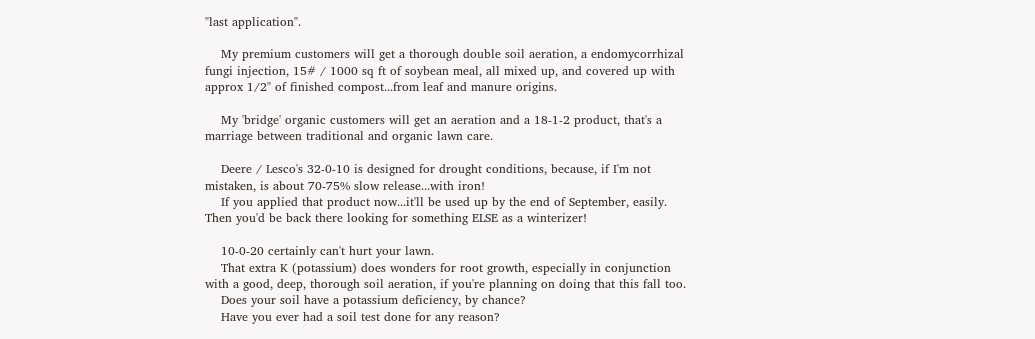"last application".

    My premium customers will get a thorough double soil aeration, a endomycorrhizal fungi injection, 15# / 1000 sq ft of soybean meal, all mixed up, and covered up with approx 1/2" of finished compost...from leaf and manure origins.

    My 'bridge' organic customers will get an aeration and a 18-1-2 product, that's a marriage between traditional and organic lawn care.

    Deere / Lesco's 32-0-10 is designed for drought conditions, because, if I'm not mistaken, is about 70-75% slow release...with iron!
    If you applied that product now...it'll be used up by the end of September, easily. Then you'd be back there looking for something ELSE as a winterizer!

    10-0-20 certainly can't hurt your lawn.
    That extra K (potassium) does wonders for root growth, especially in conjunction with a good, deep, thorough soil aeration, if you're planning on doing that this fall too.
    Does your soil have a potassium deficiency, by chance?
    Have you ever had a soil test done for any reason?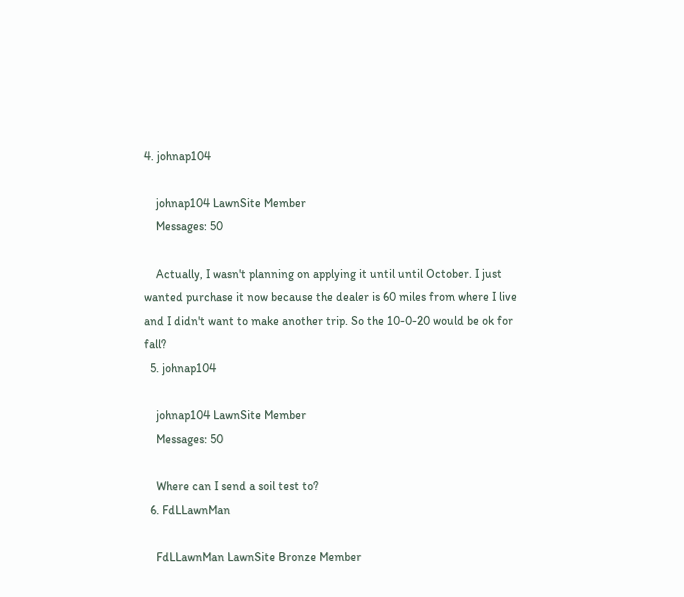4. johnap104

    johnap104 LawnSite Member
    Messages: 50

    Actually, I wasn't planning on applying it until until October. I just wanted purchase it now because the dealer is 60 miles from where I live and I didn't want to make another trip. So the 10-0-20 would be ok for fall?
  5. johnap104

    johnap104 LawnSite Member
    Messages: 50

    Where can I send a soil test to?
  6. FdLLawnMan

    FdLLawnMan LawnSite Bronze Member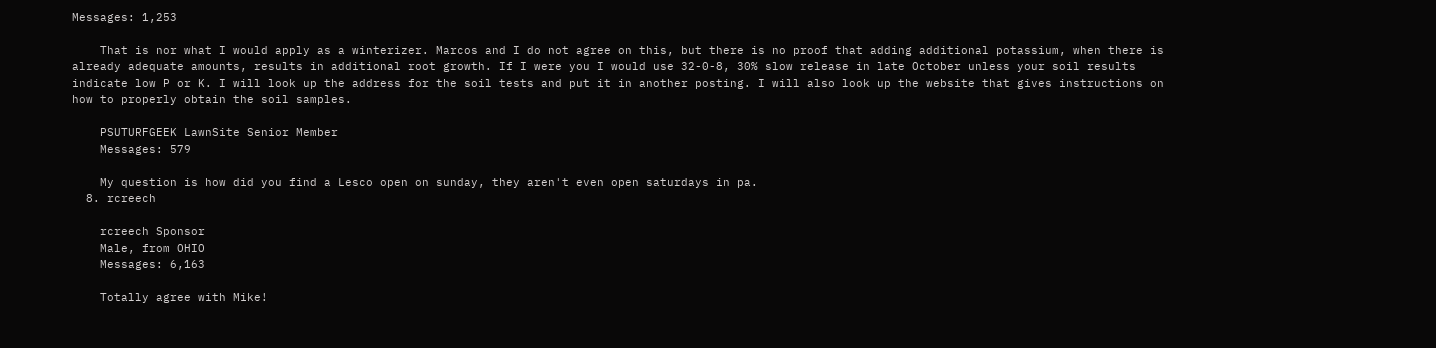Messages: 1,253

    That is nor what I would apply as a winterizer. Marcos and I do not agree on this, but there is no proof that adding additional potassium, when there is already adequate amounts, results in additional root growth. If I were you I would use 32-0-8, 30% slow release in late October unless your soil results indicate low P or K. I will look up the address for the soil tests and put it in another posting. I will also look up the website that gives instructions on how to properly obtain the soil samples.

    PSUTURFGEEK LawnSite Senior Member
    Messages: 579

    My question is how did you find a Lesco open on sunday, they aren't even open saturdays in pa.
  8. rcreech

    rcreech Sponsor
    Male, from OHIO
    Messages: 6,163

    Totally agree with Mike!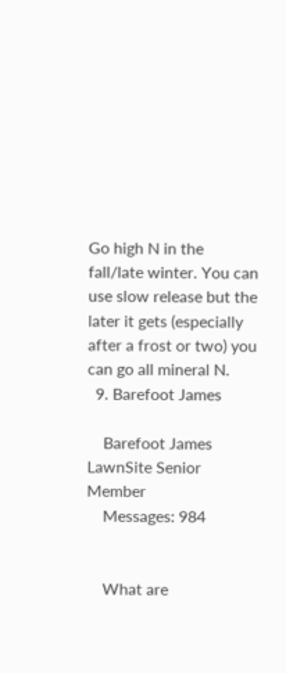Go high N in the fall/late winter. You can use slow release but the later it gets (especially after a frost or two) you can go all mineral N.
  9. Barefoot James

    Barefoot James LawnSite Senior Member
    Messages: 984


    What are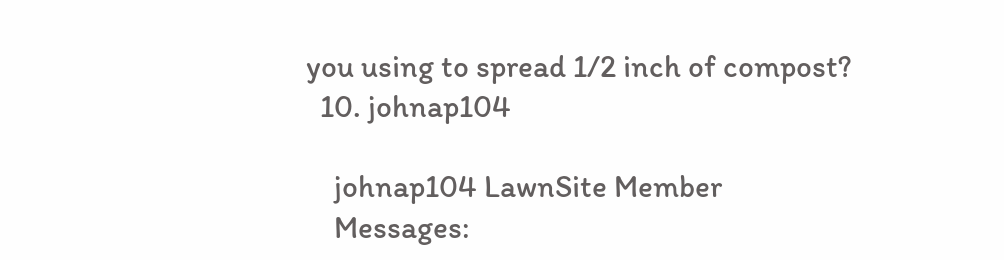you using to spread 1/2 inch of compost?
  10. johnap104

    johnap104 LawnSite Member
    Messages: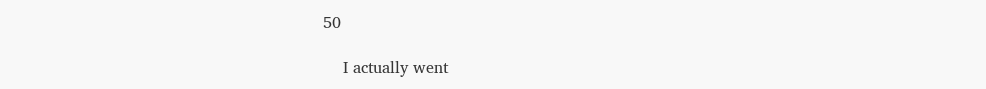50

    I actually went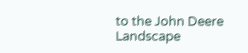to the John Deere Landscape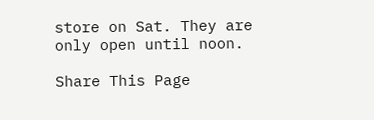store on Sat. They are only open until noon.

Share This Page